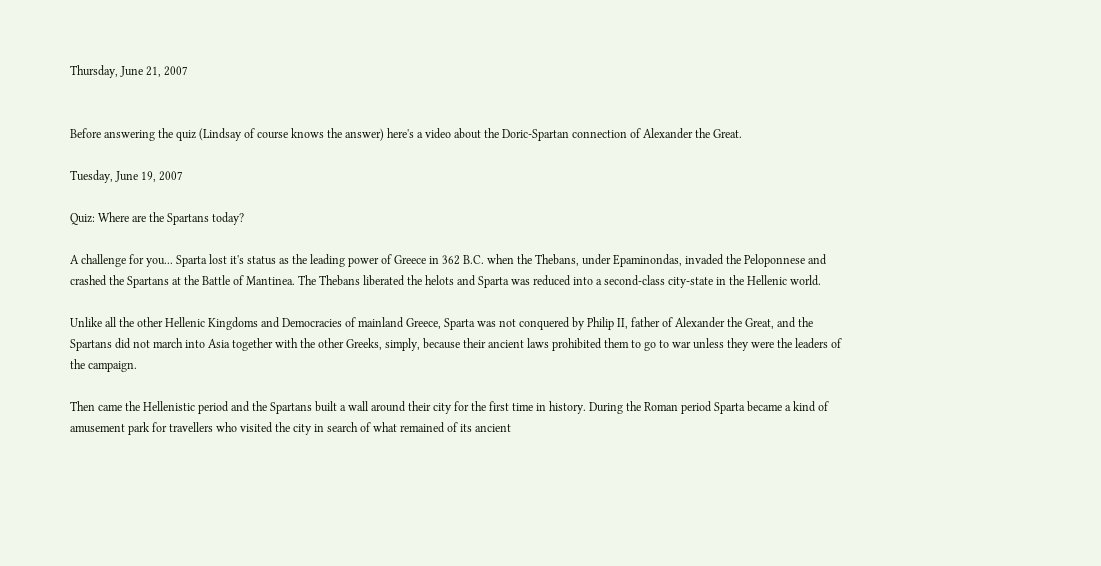Thursday, June 21, 2007


Before answering the quiz (Lindsay of course knows the answer) here's a video about the Doric-Spartan connection of Alexander the Great.

Tuesday, June 19, 2007

Quiz: Where are the Spartans today?

A challenge for you... Sparta lost it's status as the leading power of Greece in 362 B.C. when the Thebans, under Epaminondas, invaded the Peloponnese and crashed the Spartans at the Battle of Mantinea. The Thebans liberated the helots and Sparta was reduced into a second-class city-state in the Hellenic world.

Unlike all the other Hellenic Kingdoms and Democracies of mainland Greece, Sparta was not conquered by Philip II, father of Alexander the Great, and the Spartans did not march into Asia together with the other Greeks, simply, because their ancient laws prohibited them to go to war unless they were the leaders of the campaign.

Then came the Hellenistic period and the Spartans built a wall around their city for the first time in history. During the Roman period Sparta became a kind of amusement park for travellers who visited the city in search of what remained of its ancient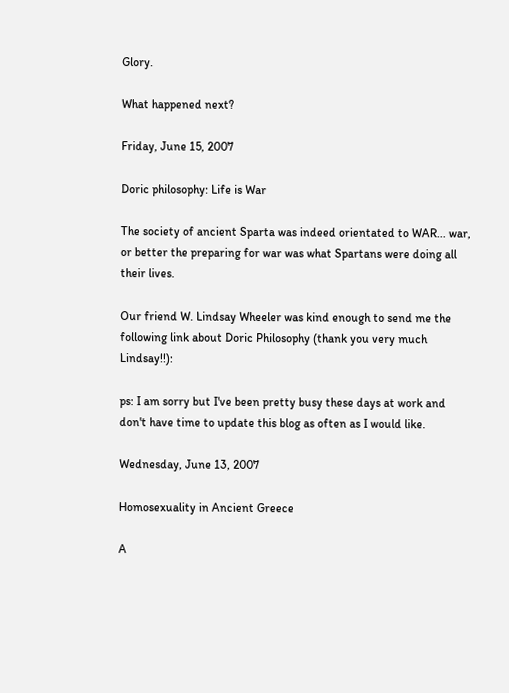Glory.

What happened next?

Friday, June 15, 2007

Doric philosophy: Life is War

The society of ancient Sparta was indeed orientated to WAR... war, or better the preparing for war was what Spartans were doing all their lives.

Our friend W. Lindsay Wheeler was kind enough to send me the following link about Doric Philosophy (thank you very much Lindsay!!):

ps: I am sorry but I've been pretty busy these days at work and don't have time to update this blog as often as I would like.

Wednesday, June 13, 2007

Homosexuality in Ancient Greece

A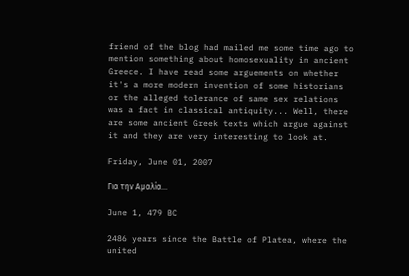friend of the blog had mailed me some time ago to mention something about homosexuality in ancient Greece. I have read some arguements on whether it's a more modern invention of some historians or the alleged tolerance of same sex relations was a fact in classical antiquity... Well, there are some ancient Greek texts which argue against it and they are very interesting to look at.

Friday, June 01, 2007

Για την Αμαλία...

June 1, 479 BC

2486 years since the Battle of Platea, where the united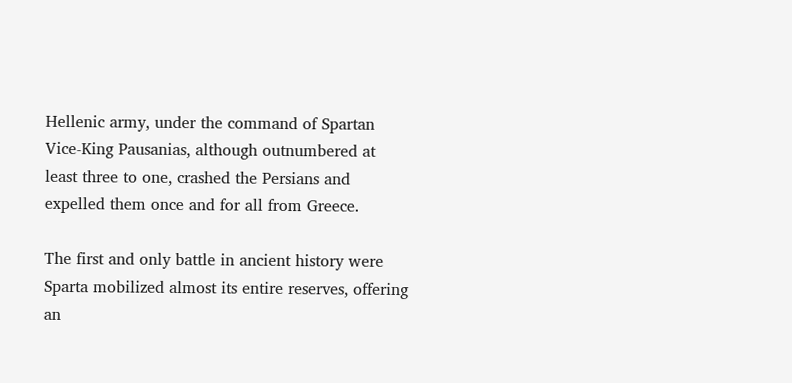Hellenic army, under the command of Spartan Vice-King Pausanias, although outnumbered at least three to one, crashed the Persians and expelled them once and for all from Greece.

The first and only battle in ancient history were Sparta mobilized almost its entire reserves, offering an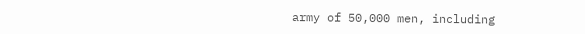army of 50,000 men, including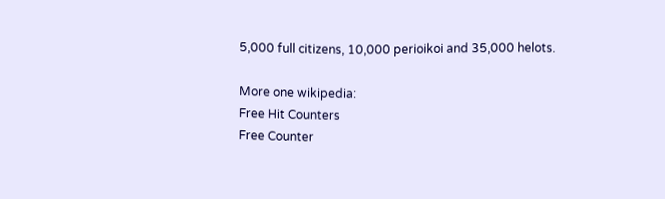5,000 full citizens, 10,000 perioikoi and 35,000 helots.

More one wikipedia:
Free Hit Counters
Free Counter